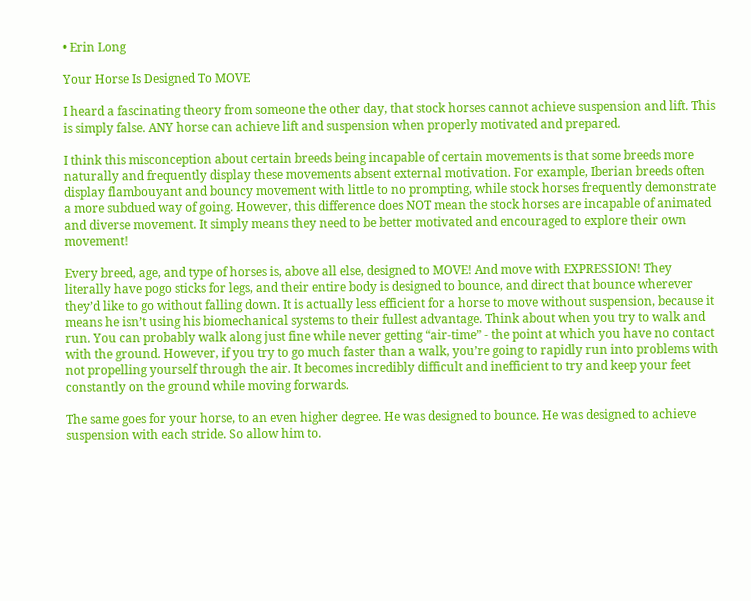• Erin Long

Your Horse Is Designed To MOVE

I heard a fascinating theory from someone the other day, that stock horses cannot achieve suspension and lift. This is simply false. ANY horse can achieve lift and suspension when properly motivated and prepared.

I think this misconception about certain breeds being incapable of certain movements is that some breeds more naturally and frequently display these movements absent external motivation. For example, Iberian breeds often display flambouyant and bouncy movement with little to no prompting, while stock horses frequently demonstrate a more subdued way of going. However, this difference does NOT mean the stock horses are incapable of animated and diverse movement. It simply means they need to be better motivated and encouraged to explore their own movement!

Every breed, age, and type of horses is, above all else, designed to MOVE! And move with EXPRESSION! They literally have pogo sticks for legs, and their entire body is designed to bounce, and direct that bounce wherever they’d like to go without falling down. It is actually less efficient for a horse to move without suspension, because it means he isn’t using his biomechanical systems to their fullest advantage. Think about when you try to walk and run. You can probably walk along just fine while never getting “air-time” - the point at which you have no contact with the ground. However, if you try to go much faster than a walk, you’re going to rapidly run into problems with not propelling yourself through the air. It becomes incredibly difficult and inefficient to try and keep your feet constantly on the ground while moving forwards.

The same goes for your horse, to an even higher degree. He was designed to bounce. He was designed to achieve suspension with each stride. So allow him to.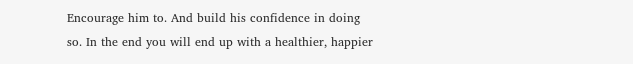Encourage him to. And build his confidence in doing so. In the end you will end up with a healthier, happier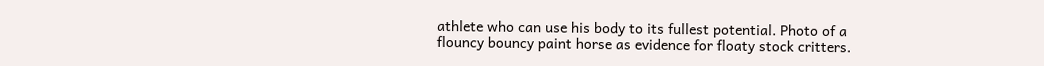athlete who can use his body to its fullest potential. Photo of a flouncy bouncy paint horse as evidence for floaty stock critters.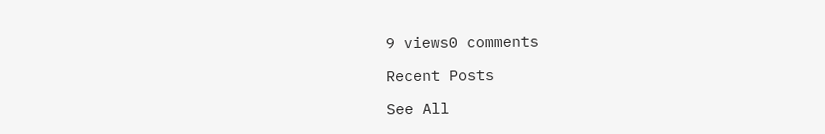9 views0 comments

Recent Posts

See All